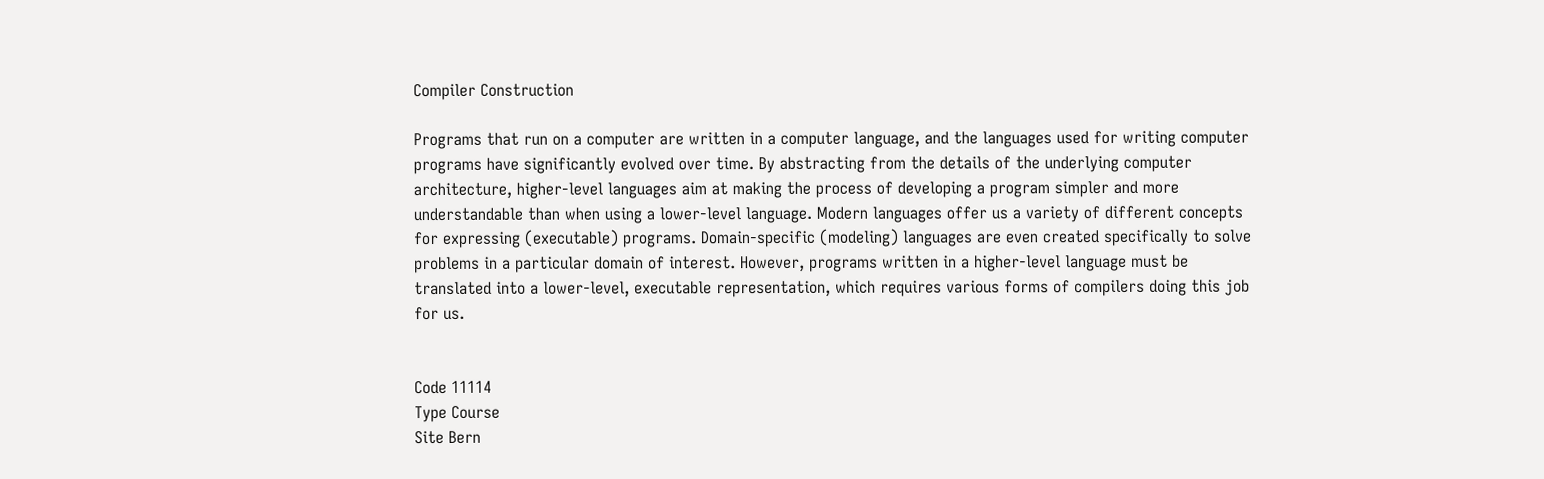Compiler Construction

Programs that run on a computer are written in a computer language, and the languages used for writing computer programs have significantly evolved over time. By abstracting from the details of the underlying computer architecture, higher-level languages aim at making the process of developing a program simpler and more understandable than when using a lower-level language. Modern languages offer us a variety of different concepts for expressing (executable) programs. Domain-specific (modeling) languages are even created specifically to solve problems in a particular domain of interest. However, programs written in a higher-level language must be translated into a lower-level, executable representation, which requires various forms of compilers doing this job for us.


Code 11114
Type Course
Site Bern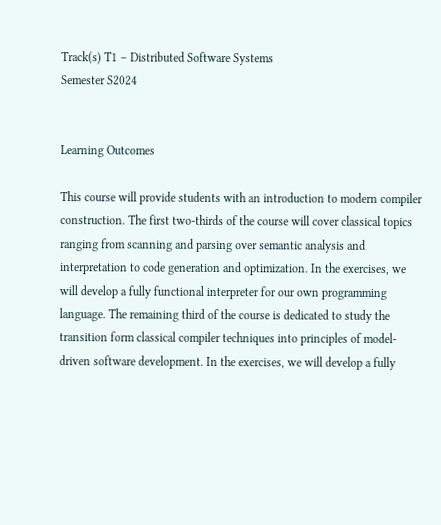Track(s) T1 – Distributed Software Systems
Semester S2024


Learning Outcomes

This course will provide students with an introduction to modern compiler construction. The first two-thirds of the course will cover classical topics ranging from scanning and parsing over semantic analysis and interpretation to code generation and optimization. In the exercises, we will develop a fully functional interpreter for our own programming language. The remaining third of the course is dedicated to study the transition form classical compiler techniques into principles of model-driven software development. In the exercises, we will develop a fully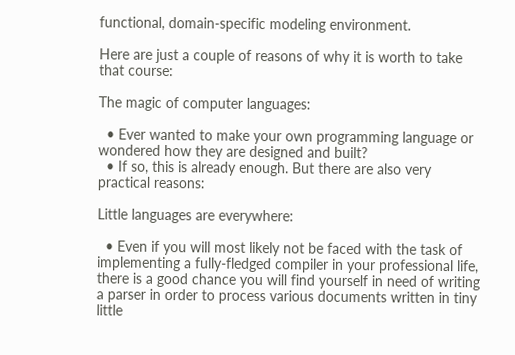functional, domain-specific modeling environment.

Here are just a couple of reasons of why it is worth to take that course:

The magic of computer languages:

  • Ever wanted to make your own programming language or wondered how they are designed and built?
  • If so, this is already enough. But there are also very practical reasons:

Little languages are everywhere:

  • Even if you will most likely not be faced with the task of implementing a fully-fledged compiler in your professional life, there is a good chance you will find yourself in need of writing a parser in order to process various documents written in tiny little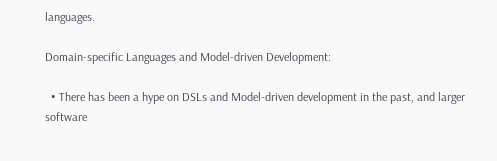languages.

Domain-specific Languages and Model-driven Development:

  • There has been a hype on DSLs and Model-driven development in the past, and larger software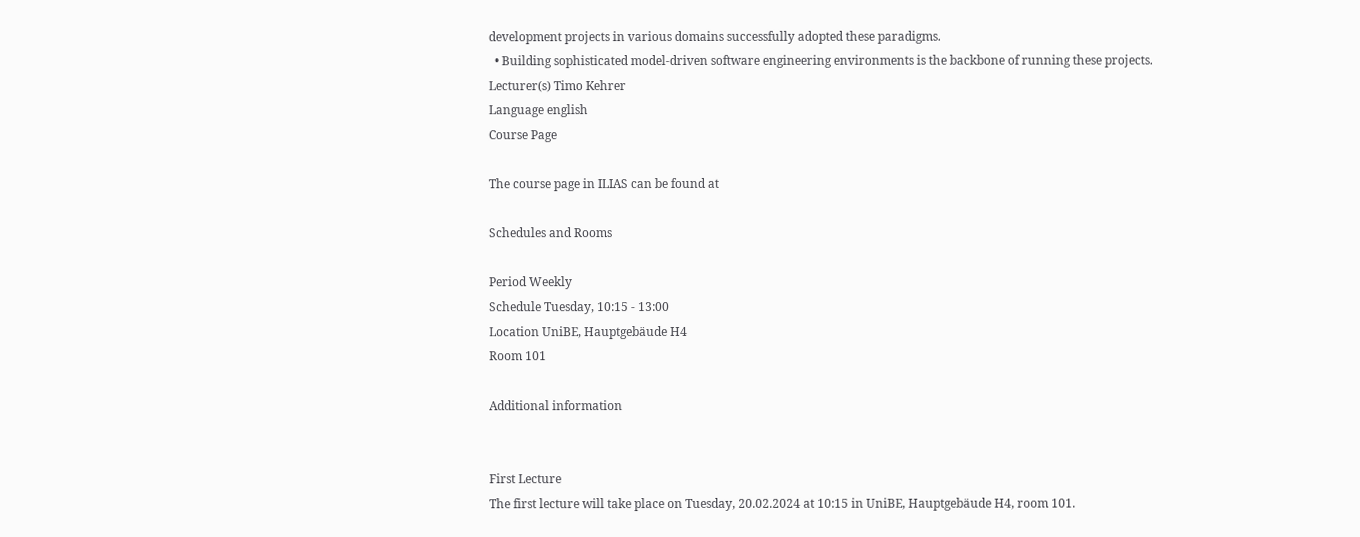development projects in various domains successfully adopted these paradigms.
  • Building sophisticated model-driven software engineering environments is the backbone of running these projects.
Lecturer(s) Timo Kehrer
Language english
Course Page

The course page in ILIAS can be found at

Schedules and Rooms

Period Weekly
Schedule Tuesday, 10:15 - 13:00
Location UniBE, Hauptgebäude H4
Room 101

Additional information


First Lecture
The first lecture will take place on Tuesday, 20.02.2024 at 10:15 in UniBE, Hauptgebäude H4, room 101.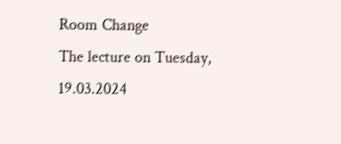Room Change
The lecture on Tuesday, 19.03.2024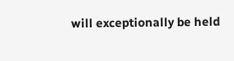will exceptionally be held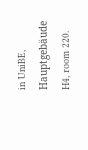in UniBE, Hauptgebäude H4, room 220.